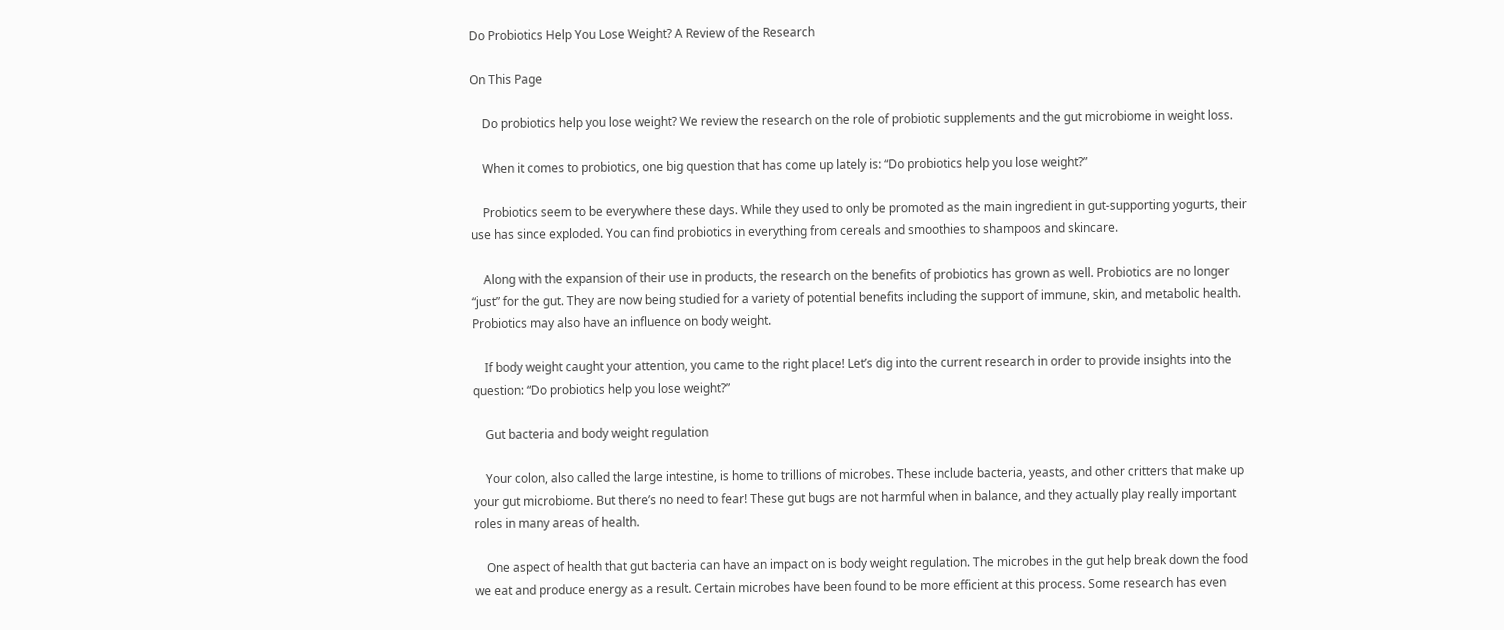Do Probiotics Help You Lose Weight? A Review of the Research

On This Page

    Do probiotics help you lose weight? We review the research on the role of probiotic supplements and the gut microbiome in weight loss.

    When it comes to probiotics, one big question that has come up lately is: “Do probiotics help you lose weight?”

    Probiotics seem to be everywhere these days. While they used to only be promoted as the main ingredient in gut-supporting yogurts, their use has since exploded. You can find probiotics in everything from cereals and smoothies to shampoos and skincare.

    Along with the expansion of their use in products, the research on the benefits of probiotics has grown as well. Probiotics are no longer “just” for the gut. They are now being studied for a variety of potential benefits including the support of immune, skin, and metabolic health. Probiotics may also have an influence on body weight.

    If body weight caught your attention, you came to the right place! Let’s dig into the current research in order to provide insights into the question: “Do probiotics help you lose weight?”

    Gut bacteria and body weight regulation

    Your colon, also called the large intestine, is home to trillions of microbes. These include bacteria, yeasts, and other critters that make up your gut microbiome. But there’s no need to fear! These gut bugs are not harmful when in balance, and they actually play really important roles in many areas of health.

    One aspect of health that gut bacteria can have an impact on is body weight regulation. The microbes in the gut help break down the food we eat and produce energy as a result. Certain microbes have been found to be more efficient at this process. Some research has even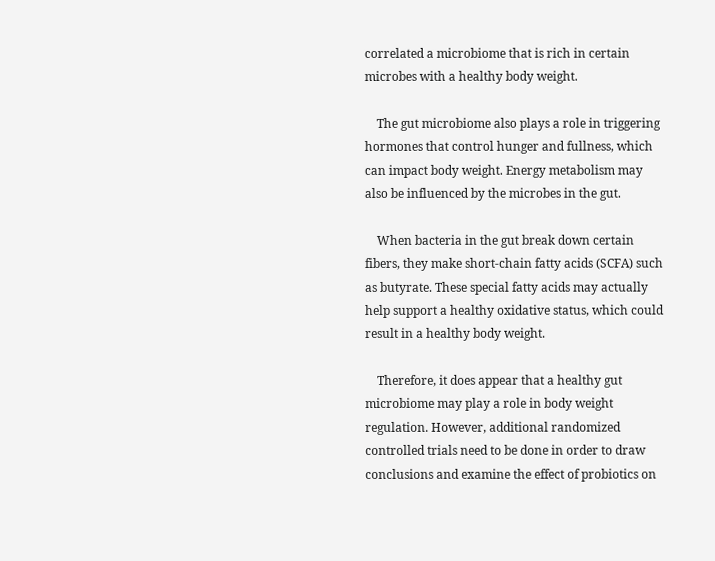correlated a microbiome that is rich in certain microbes with a healthy body weight.

    The gut microbiome also plays a role in triggering hormones that control hunger and fullness, which can impact body weight. Energy metabolism may also be influenced by the microbes in the gut.

    When bacteria in the gut break down certain fibers, they make short-chain fatty acids (SCFA) such as butyrate. These special fatty acids may actually help support a healthy oxidative status, which could result in a healthy body weight.

    Therefore, it does appear that a healthy gut microbiome may play a role in body weight regulation. However, additional randomized controlled trials need to be done in order to draw conclusions and examine the effect of probiotics on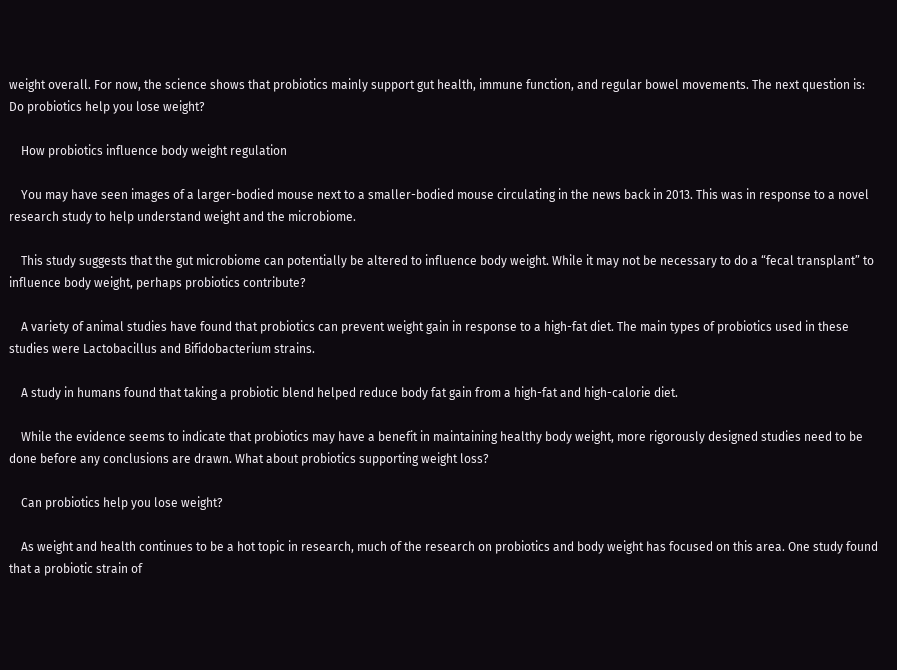weight overall. For now, the science shows that probiotics mainly support gut health, immune function, and regular bowel movements. The next question is: Do probiotics help you lose weight?

    How probiotics influence body weight regulation

    You may have seen images of a larger-bodied mouse next to a smaller-bodied mouse circulating in the news back in 2013. This was in response to a novel research study to help understand weight and the microbiome.

    This study suggests that the gut microbiome can potentially be altered to influence body weight. While it may not be necessary to do a “fecal transplant” to influence body weight, perhaps probiotics contribute?

    A variety of animal studies have found that probiotics can prevent weight gain in response to a high-fat diet. The main types of probiotics used in these studies were Lactobacillus and Bifidobacterium strains.

    A study in humans found that taking a probiotic blend helped reduce body fat gain from a high-fat and high-calorie diet.

    While the evidence seems to indicate that probiotics may have a benefit in maintaining healthy body weight, more rigorously designed studies need to be done before any conclusions are drawn. What about probiotics supporting weight loss?

    Can probiotics help you lose weight?

    As weight and health continues to be a hot topic in research, much of the research on probiotics and body weight has focused on this area. One study found that a probiotic strain of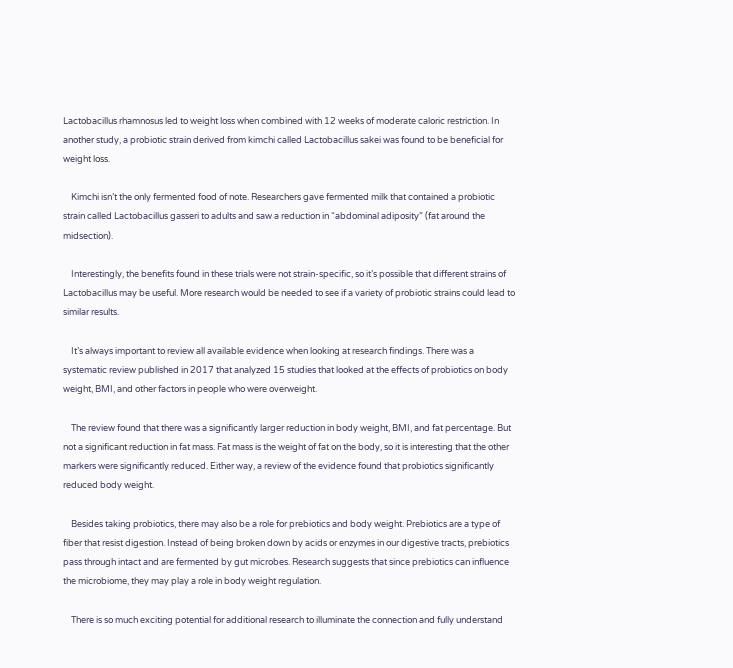Lactobacillus rhamnosus led to weight loss when combined with 12 weeks of moderate caloric restriction. In another study, a probiotic strain derived from kimchi called Lactobacillus sakei was found to be beneficial for weight loss.

    Kimchi isn’t the only fermented food of note. Researchers gave fermented milk that contained a probiotic strain called Lactobacillus gasseri to adults and saw a reduction in “abdominal adiposity” (fat around the midsection).

    Interestingly, the benefits found in these trials were not strain-specific, so it’s possible that different strains of Lactobacillus may be useful. More research would be needed to see if a variety of probiotic strains could lead to similar results.

    It’s always important to review all available evidence when looking at research findings. There was a systematic review published in 2017 that analyzed 15 studies that looked at the effects of probiotics on body weight, BMI, and other factors in people who were overweight.

    The review found that there was a significantly larger reduction in body weight, BMI, and fat percentage. But not a significant reduction in fat mass. Fat mass is the weight of fat on the body, so it is interesting that the other markers were significantly reduced. Either way, a review of the evidence found that probiotics significantly reduced body weight.

    Besides taking probiotics, there may also be a role for prebiotics and body weight. Prebiotics are a type of fiber that resist digestion. Instead of being broken down by acids or enzymes in our digestive tracts, prebiotics pass through intact and are fermented by gut microbes. Research suggests that since prebiotics can influence the microbiome, they may play a role in body weight regulation.

    There is so much exciting potential for additional research to illuminate the connection and fully understand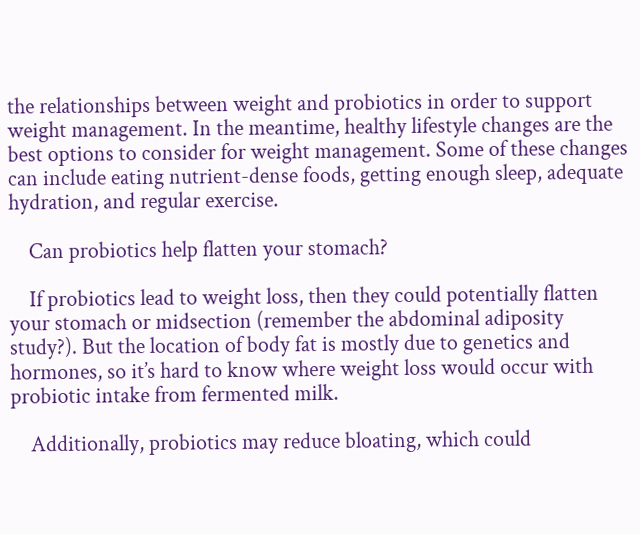the relationships between weight and probiotics in order to support weight management. In the meantime, healthy lifestyle changes are the best options to consider for weight management. Some of these changes can include eating nutrient-dense foods, getting enough sleep, adequate hydration, and regular exercise.

    Can probiotics help flatten your stomach?

    If probiotics lead to weight loss, then they could potentially flatten your stomach or midsection (remember the abdominal adiposity study?). But the location of body fat is mostly due to genetics and hormones, so it’s hard to know where weight loss would occur with probiotic intake from fermented milk.

    Additionally, probiotics may reduce bloating, which could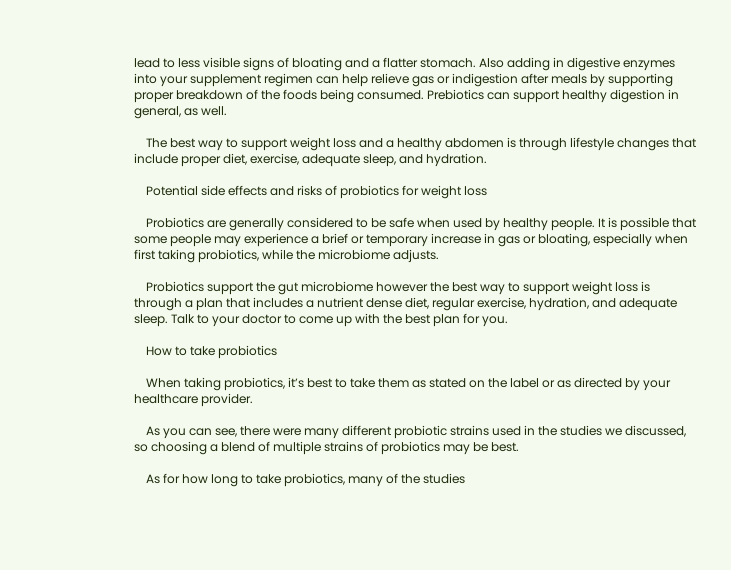lead to less visible signs of bloating and a flatter stomach. Also adding in digestive enzymes into your supplement regimen can help relieve gas or indigestion after meals by supporting proper breakdown of the foods being consumed. Prebiotics can support healthy digestion in general, as well.

    The best way to support weight loss and a healthy abdomen is through lifestyle changes that include proper diet, exercise, adequate sleep, and hydration.

    Potential side effects and risks of probiotics for weight loss

    Probiotics are generally considered to be safe when used by healthy people. It is possible that some people may experience a brief or temporary increase in gas or bloating, especially when first taking probiotics, while the microbiome adjusts.

    Probiotics support the gut microbiome however the best way to support weight loss is through a plan that includes a nutrient dense diet, regular exercise, hydration, and adequate sleep. Talk to your doctor to come up with the best plan for you.

    How to take probiotics

    When taking probiotics, it’s best to take them as stated on the label or as directed by your healthcare provider.

    As you can see, there were many different probiotic strains used in the studies we discussed, so choosing a blend of multiple strains of probiotics may be best.

    As for how long to take probiotics, many of the studies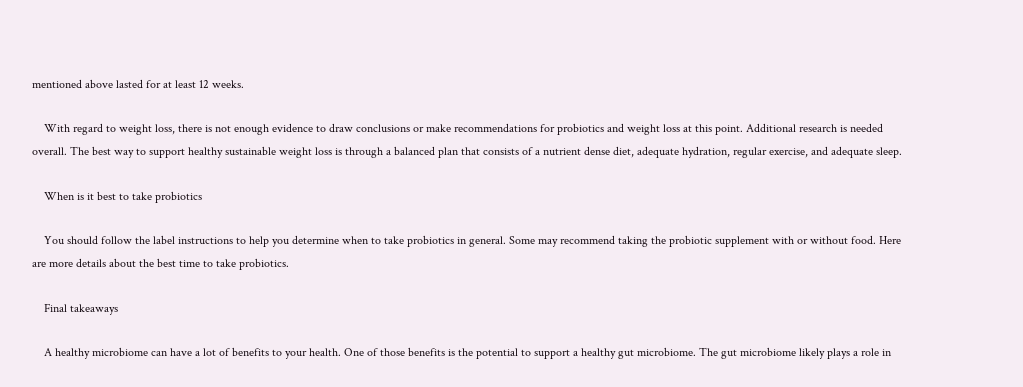mentioned above lasted for at least 12 weeks.

    With regard to weight loss, there is not enough evidence to draw conclusions or make recommendations for probiotics and weight loss at this point. Additional research is needed overall. The best way to support healthy sustainable weight loss is through a balanced plan that consists of a nutrient dense diet, adequate hydration, regular exercise, and adequate sleep.

    When is it best to take probiotics

    You should follow the label instructions to help you determine when to take probiotics in general. Some may recommend taking the probiotic supplement with or without food. Here are more details about the best time to take probiotics.

    Final takeaways

    A healthy microbiome can have a lot of benefits to your health. One of those benefits is the potential to support a healthy gut microbiome. The gut microbiome likely plays a role in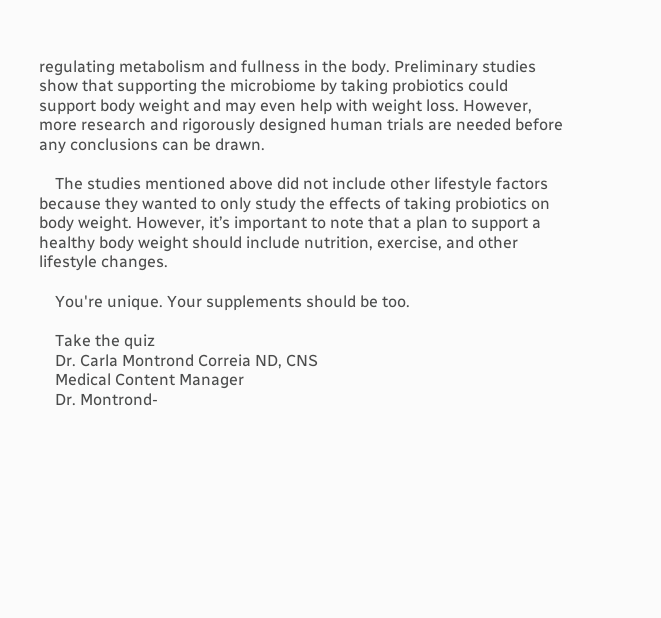regulating metabolism and fullness in the body. Preliminary studies show that supporting the microbiome by taking probiotics could support body weight and may even help with weight loss. However, more research and rigorously designed human trials are needed before any conclusions can be drawn.

    The studies mentioned above did not include other lifestyle factors because they wanted to only study the effects of taking probiotics on body weight. However, it’s important to note that a plan to support a healthy body weight should include nutrition, exercise, and other lifestyle changes.

    You're unique. Your supplements should be too.

    Take the quiz
    Dr. Carla Montrond Correia ND, CNS
    Medical Content Manager
    Dr. Montrond-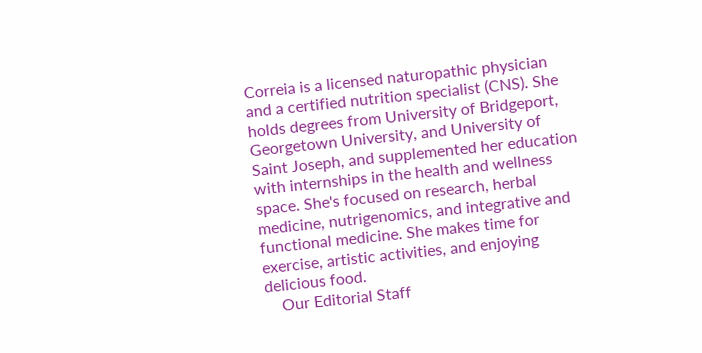Correia is a licensed naturopathic physician and a certified nutrition specialist (CNS). She holds degrees from University of Bridgeport, Georgetown University, and University of Saint Joseph, and supplemented her education with internships in the health and wellness space. She's focused on research, herbal medicine, nutrigenomics, and integrative and functional medicine. She makes time for exercise, artistic activities, and enjoying delicious food.
    Our Editorial Staff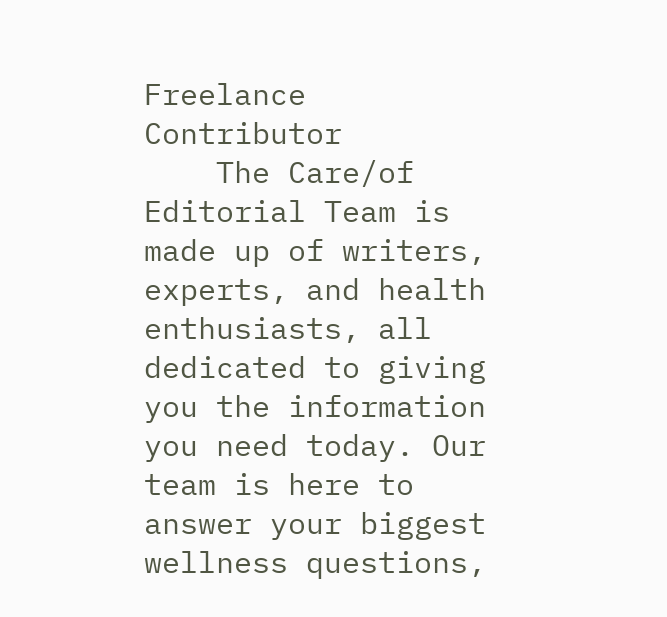Freelance Contributor
    The Care/of Editorial Team is made up of writers, experts, and health enthusiasts, all dedicated to giving you the information you need today. Our team is here to answer your biggest wellness questions,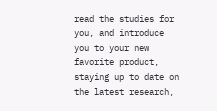read the studies for you, and introduce you to your new favorite product, staying up to date on the latest research,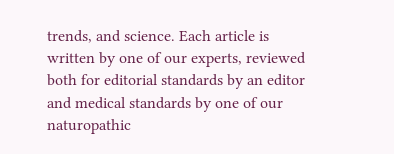trends, and science. Each article is written by one of our experts, reviewed both for editorial standards by an editor and medical standards by one of our naturopathic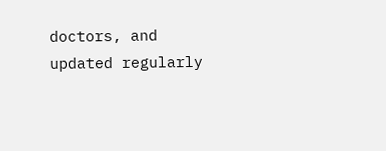doctors, and updated regularly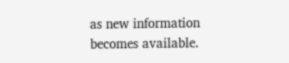as new information becomes available.